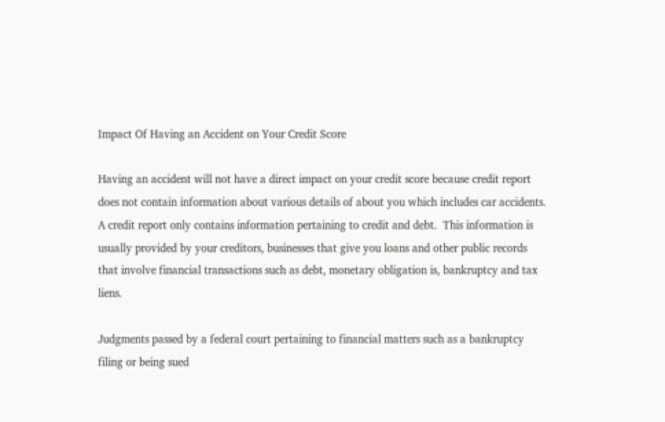Impact Of Having an Accident on Your Credit Score

Having an accident will not have a direct impact on your credit score because credit report does not contain information about various details of about you which includes car accidents.  A credit report only contains information pertaining to credit and debt.  This information is usually provided by your creditors, businesses that give you loans and other public records that involve financial transactions such as debt, monetary obligation is, bankruptcy and tax liens.

Judgments passed by a federal court pertaining to financial matters such as a bankruptcy filing or being sued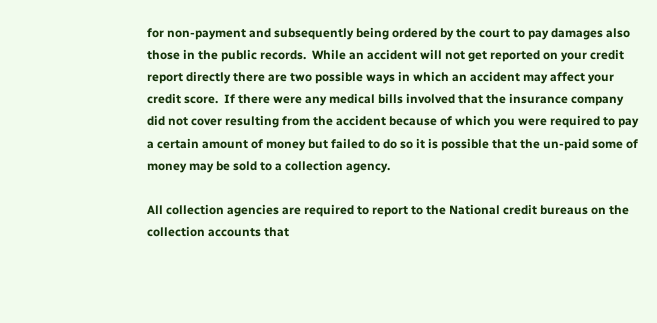for non-payment and subsequently being ordered by the court to pay damages also those in the public records.  While an accident will not get reported on your credit report directly there are two possible ways in which an accident may affect your credit score.  If there were any medical bills involved that the insurance company did not cover resulting from the accident because of which you were required to pay a certain amount of money but failed to do so it is possible that the un-paid some of money may be sold to a collection agency.

All collection agencies are required to report to the National credit bureaus on the collection accounts that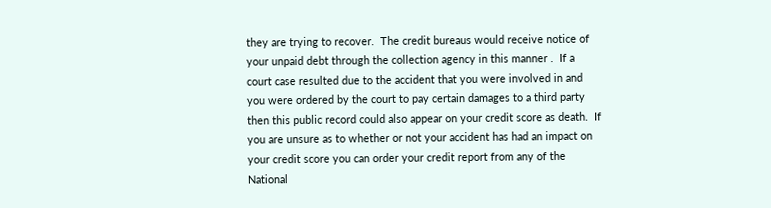they are trying to recover.  The credit bureaus would receive notice of your unpaid debt through the collection agency in this manner .  If a court case resulted due to the accident that you were involved in and you were ordered by the court to pay certain damages to a third party then this public record could also appear on your credit score as death.  If you are unsure as to whether or not your accident has had an impact on your credit score you can order your credit report from any of the National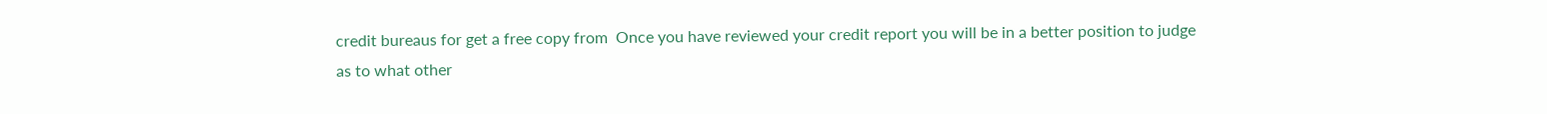credit bureaus for get a free copy from  Once you have reviewed your credit report you will be in a better position to judge as to what other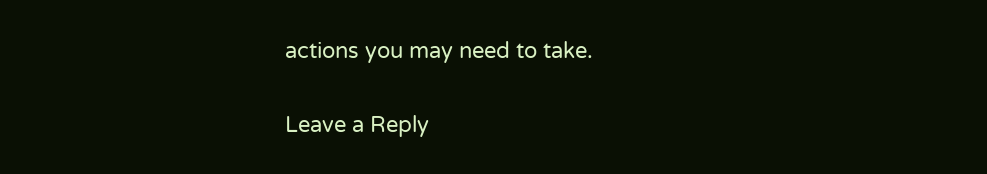actions you may need to take.

Leave a Reply